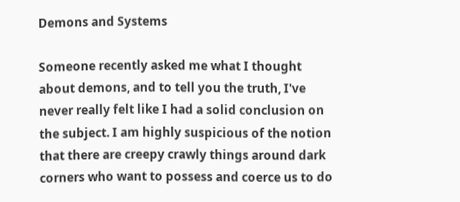Demons and Systems

Someone recently asked me what I thought about demons, and to tell you the truth, I've never really felt like I had a solid conclusion on the subject. I am highly suspicious of the notion that there are creepy crawly things around dark corners who want to possess and coerce us to do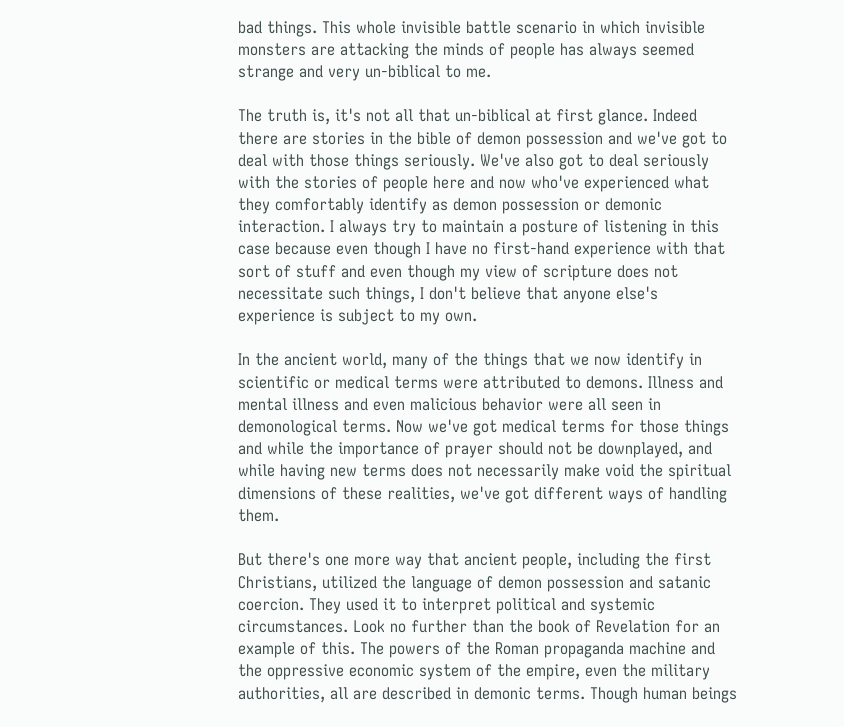bad things. This whole invisible battle scenario in which invisible monsters are attacking the minds of people has always seemed strange and very un-biblical to me.

The truth is, it's not all that un-biblical at first glance. Indeed there are stories in the bible of demon possession and we've got to deal with those things seriously. We've also got to deal seriously with the stories of people here and now who've experienced what they comfortably identify as demon possession or demonic interaction. I always try to maintain a posture of listening in this case because even though I have no first-hand experience with that sort of stuff and even though my view of scripture does not necessitate such things, I don't believe that anyone else's experience is subject to my own.

In the ancient world, many of the things that we now identify in scientific or medical terms were attributed to demons. Illness and mental illness and even malicious behavior were all seen in demonological terms. Now we've got medical terms for those things and while the importance of prayer should not be downplayed, and while having new terms does not necessarily make void the spiritual dimensions of these realities, we've got different ways of handling them.

But there's one more way that ancient people, including the first Christians, utilized the language of demon possession and satanic coercion. They used it to interpret political and systemic circumstances. Look no further than the book of Revelation for an example of this. The powers of the Roman propaganda machine and the oppressive economic system of the empire, even the military authorities, all are described in demonic terms. Though human beings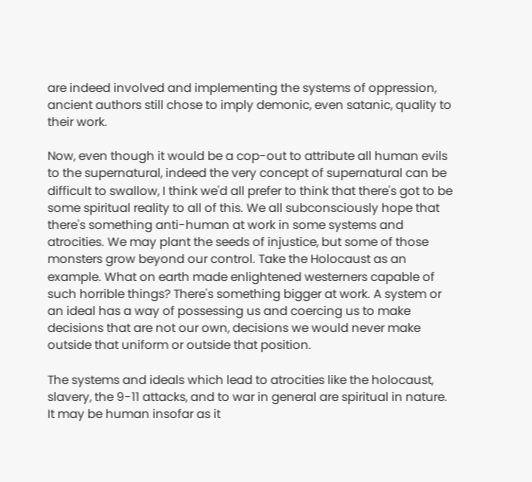are indeed involved and implementing the systems of oppression, ancient authors still chose to imply demonic, even satanic, quality to their work.

Now, even though it would be a cop-out to attribute all human evils to the supernatural, indeed the very concept of supernatural can be difficult to swallow, I think we'd all prefer to think that there's got to be some spiritual reality to all of this. We all subconsciously hope that there's something anti-human at work in some systems and atrocities. We may plant the seeds of injustice, but some of those monsters grow beyond our control. Take the Holocaust as an example. What on earth made enlightened westerners capable of such horrible things? There's something bigger at work. A system or an ideal has a way of possessing us and coercing us to make decisions that are not our own, decisions we would never make outside that uniform or outside that position.

The systems and ideals which lead to atrocities like the holocaust, slavery, the 9-11 attacks, and to war in general are spiritual in nature. It may be human insofar as it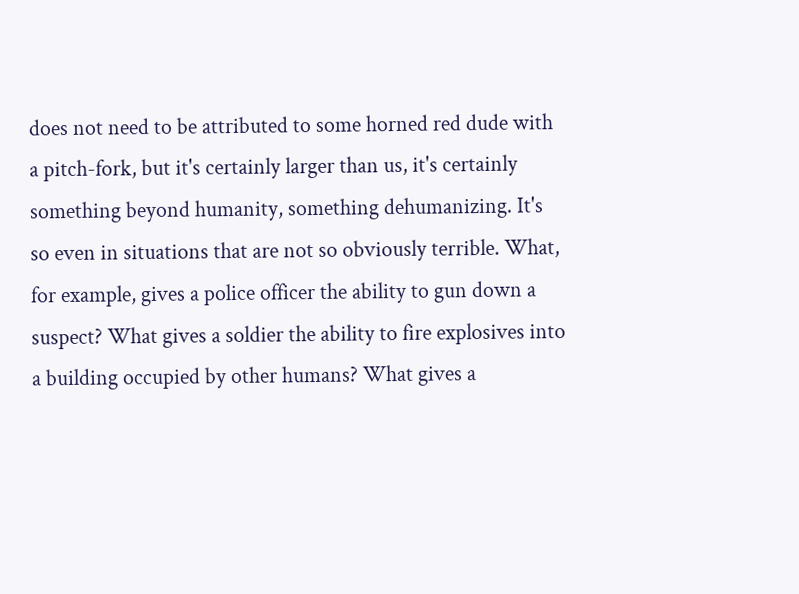does not need to be attributed to some horned red dude with a pitch-fork, but it's certainly larger than us, it's certainly something beyond humanity, something dehumanizing. It's so even in situations that are not so obviously terrible. What, for example, gives a police officer the ability to gun down a suspect? What gives a soldier the ability to fire explosives into a building occupied by other humans? What gives a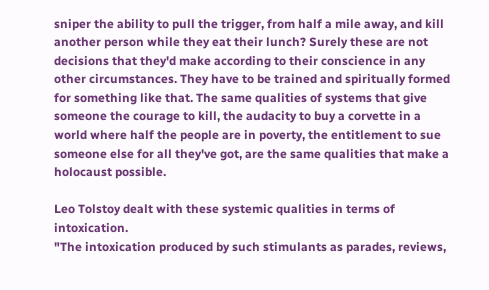sniper the ability to pull the trigger, from half a mile away, and kill another person while they eat their lunch? Surely these are not decisions that they'd make according to their conscience in any other circumstances. They have to be trained and spiritually formed for something like that. The same qualities of systems that give someone the courage to kill, the audacity to buy a corvette in a world where half the people are in poverty, the entitlement to sue someone else for all they've got, are the same qualities that make a holocaust possible.

Leo Tolstoy dealt with these systemic qualities in terms of intoxication.
"The intoxication produced by such stimulants as parades, reviews,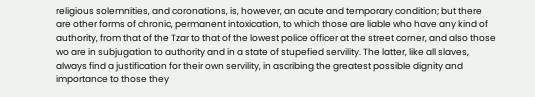religious solemnities, and coronations, is, however, an acute and temporary condition; but there are other forms of chronic, permanent intoxication, to which those are liable who have any kind of authority, from that of the Tzar to that of the lowest police officer at the street corner, and also those wo are in subjugation to authority and in a state of stupefied servility. The latter, like all slaves, always find a justification for their own servility, in ascribing the greatest possible dignity and importance to those they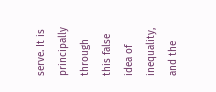serve. It is principally through this false idea of inequality, and the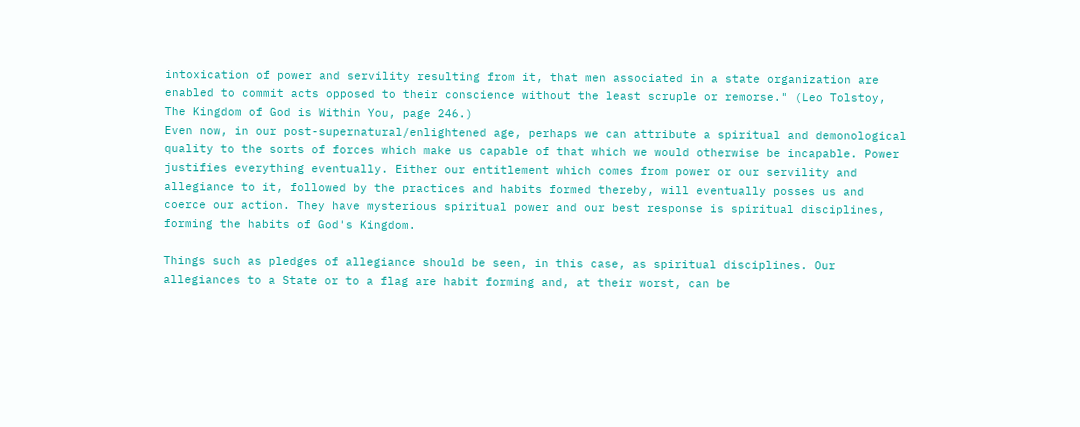intoxication of power and servility resulting from it, that men associated in a state organization are enabled to commit acts opposed to their conscience without the least scruple or remorse." (Leo Tolstoy, The Kingdom of God is Within You, page 246.)
Even now, in our post-supernatural/enlightened age, perhaps we can attribute a spiritual and demonological quality to the sorts of forces which make us capable of that which we would otherwise be incapable. Power justifies everything eventually. Either our entitlement which comes from power or our servility and allegiance to it, followed by the practices and habits formed thereby, will eventually posses us and coerce our action. They have mysterious spiritual power and our best response is spiritual disciplines, forming the habits of God's Kingdom.

Things such as pledges of allegiance should be seen, in this case, as spiritual disciplines. Our allegiances to a State or to a flag are habit forming and, at their worst, can be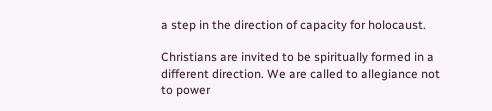a step in the direction of capacity for holocaust.

Christians are invited to be spiritually formed in a different direction. We are called to allegiance not to power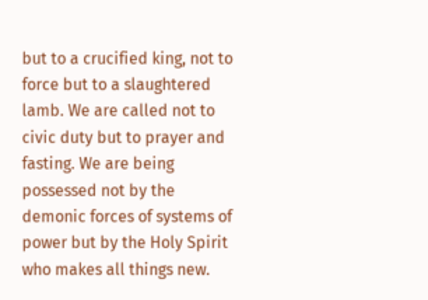but to a crucified king, not to force but to a slaughtered lamb. We are called not to civic duty but to prayer and fasting. We are being possessed not by the demonic forces of systems of power but by the Holy Spirit who makes all things new.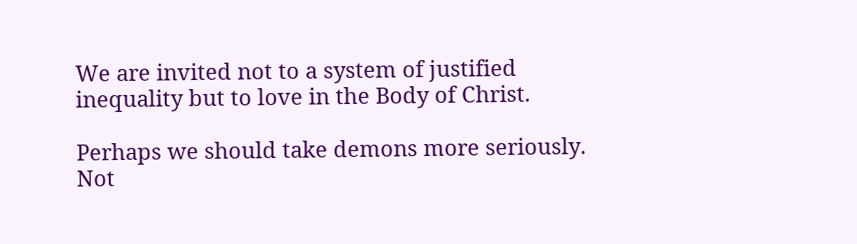We are invited not to a system of justified inequality but to love in the Body of Christ.

Perhaps we should take demons more seriously. Not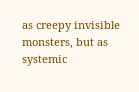as creepy invisible monsters, but as systemic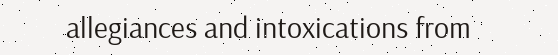allegiances and intoxications from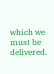which we must be delivered.